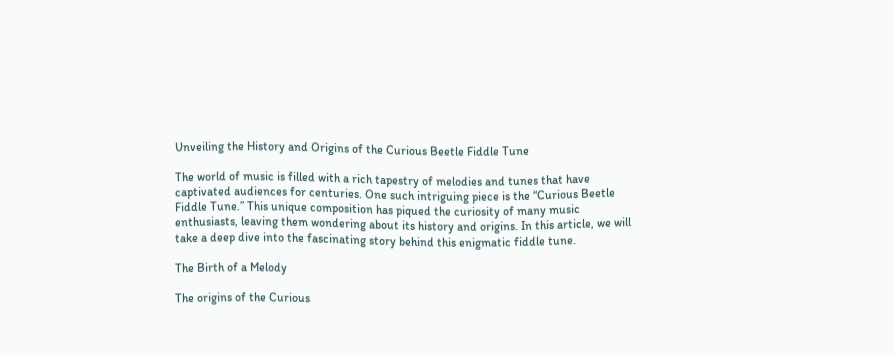Unveiling the History and Origins of the Curious Beetle Fiddle Tune

The world of music is filled with a rich tapestry of melodies and tunes that have captivated audiences for centuries. One such intriguing piece is the “Curious Beetle Fiddle Tune.” This unique composition has piqued the curiosity of many music enthusiasts, leaving them wondering about its history and origins. In this article, we will take a deep dive into the fascinating story behind this enigmatic fiddle tune.

The Birth of a Melody

The origins of the Curious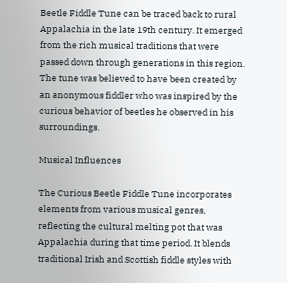Beetle Fiddle Tune can be traced back to rural Appalachia in the late 19th century. It emerged from the rich musical traditions that were passed down through generations in this region. The tune was believed to have been created by an anonymous fiddler who was inspired by the curious behavior of beetles he observed in his surroundings.

Musical Influences

The Curious Beetle Fiddle Tune incorporates elements from various musical genres, reflecting the cultural melting pot that was Appalachia during that time period. It blends traditional Irish and Scottish fiddle styles with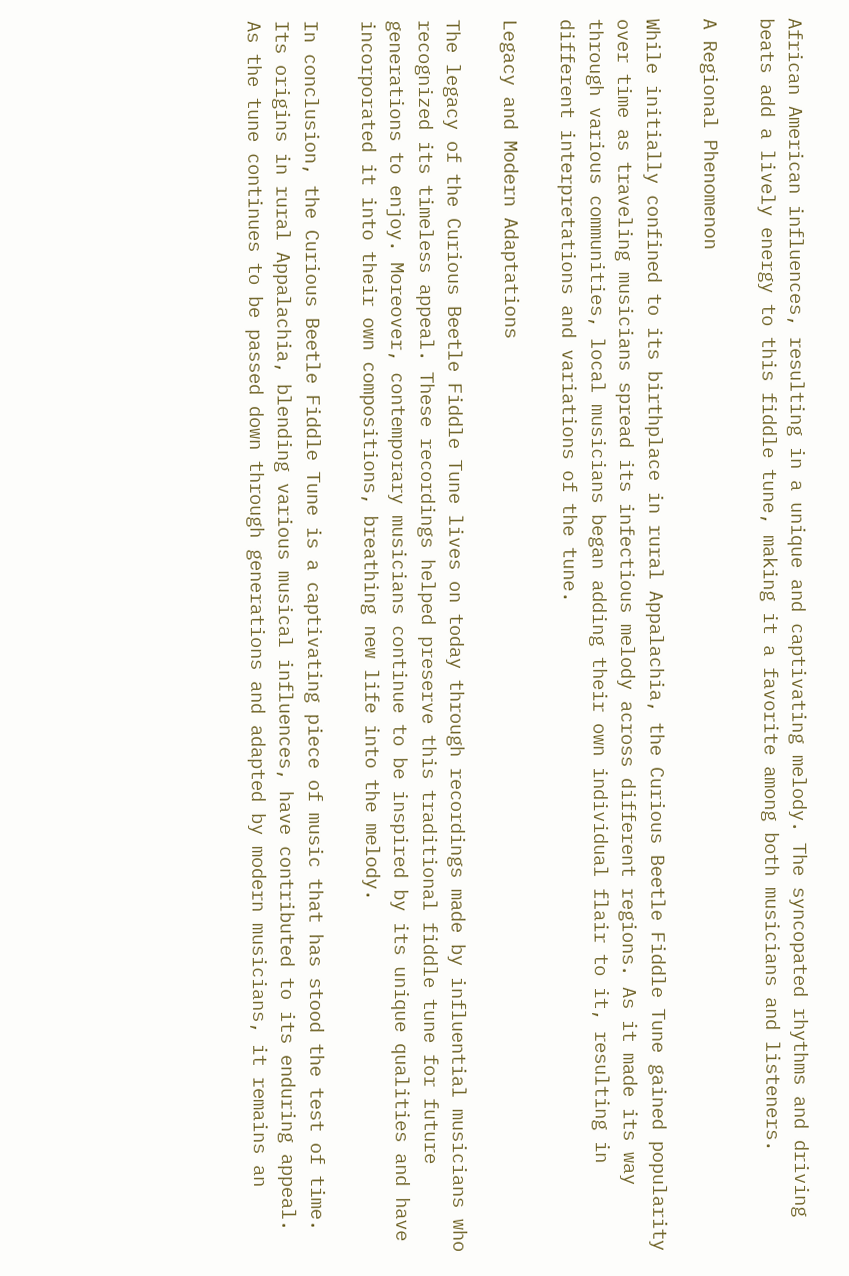African American influences, resulting in a unique and captivating melody. The syncopated rhythms and driving beats add a lively energy to this fiddle tune, making it a favorite among both musicians and listeners.

A Regional Phenomenon

While initially confined to its birthplace in rural Appalachia, the Curious Beetle Fiddle Tune gained popularity over time as traveling musicians spread its infectious melody across different regions. As it made its way through various communities, local musicians began adding their own individual flair to it, resulting in different interpretations and variations of the tune.

Legacy and Modern Adaptations

The legacy of the Curious Beetle Fiddle Tune lives on today through recordings made by influential musicians who recognized its timeless appeal. These recordings helped preserve this traditional fiddle tune for future generations to enjoy. Moreover, contemporary musicians continue to be inspired by its unique qualities and have incorporated it into their own compositions, breathing new life into the melody.

In conclusion, the Curious Beetle Fiddle Tune is a captivating piece of music that has stood the test of time. Its origins in rural Appalachia, blending various musical influences, have contributed to its enduring appeal. As the tune continues to be passed down through generations and adapted by modern musicians, it remains an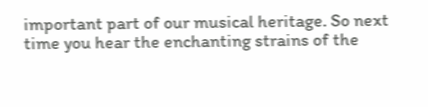important part of our musical heritage. So next time you hear the enchanting strains of the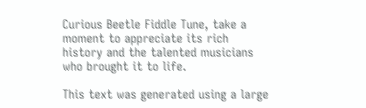Curious Beetle Fiddle Tune, take a moment to appreciate its rich history and the talented musicians who brought it to life.

This text was generated using a large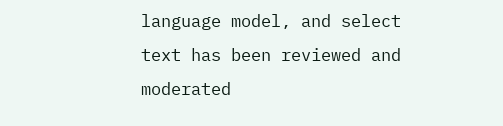language model, and select text has been reviewed and moderated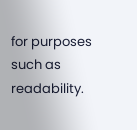for purposes such as readability.